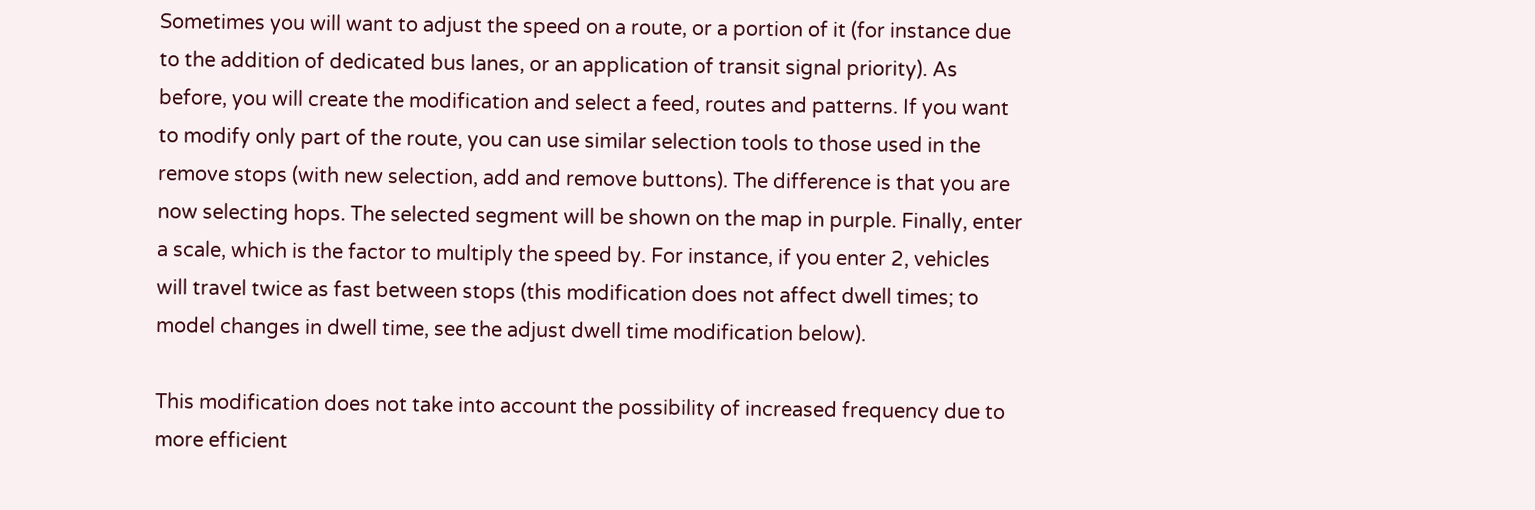Sometimes you will want to adjust the speed on a route, or a portion of it (for instance due to the addition of dedicated bus lanes, or an application of transit signal priority). As before, you will create the modification and select a feed, routes and patterns. If you want to modify only part of the route, you can use similar selection tools to those used in the remove stops (with new selection, add and remove buttons). The difference is that you are now selecting hops. The selected segment will be shown on the map in purple. Finally, enter a scale, which is the factor to multiply the speed by. For instance, if you enter 2, vehicles will travel twice as fast between stops (this modification does not affect dwell times; to model changes in dwell time, see the adjust dwell time modification below).

This modification does not take into account the possibility of increased frequency due to more efficient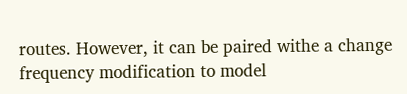routes. However, it can be paired withe a change frequency modification to model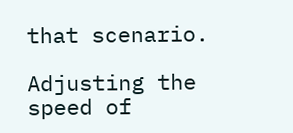that scenario.

Adjusting the speed of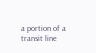a portion of a transit line